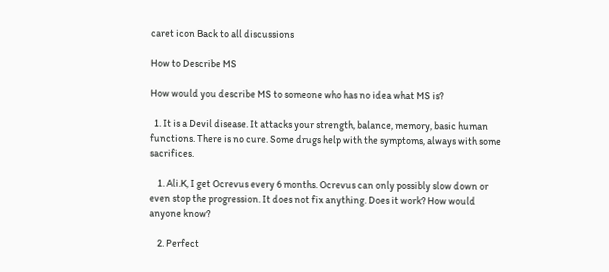caret icon Back to all discussions

How to Describe MS

How would you describe MS to someone who has no idea what MS is?

  1. It is a Devil disease. It attacks your strength, balance, memory, basic human functions. There is no cure. Some drugs help with the symptoms, always with some sacrifices.

    1. Ali.K, I get Ocrevus every 6 months. Ocrevus can only possibly slow down or even stop the progression. It does not fix anything. Does it work? How would anyone know?

    2. Perfect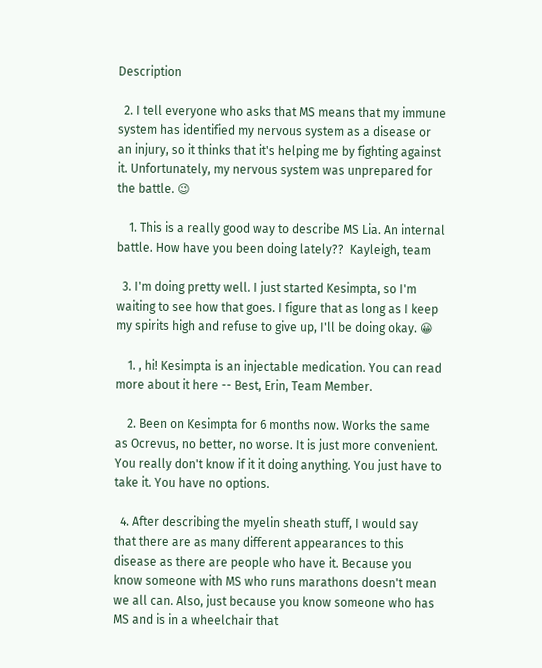Description

  2. I tell everyone who asks that MS means that my immune system has identified my nervous system as a disease or an injury, so it thinks that it's helping me by fighting against it. Unfortunately, my nervous system was unprepared for the battle. 😉

    1. This is a really good way to describe MS Lia. An internal battle. How have you been doing lately??  Kayleigh, team

  3. I'm doing pretty well. I just started Kesimpta, so I'm waiting to see how that goes. I figure that as long as I keep my spirits high and refuse to give up, I'll be doing okay. 😀

    1. , hi! Kesimpta is an injectable medication. You can read more about it here -- Best, Erin, Team Member.

    2. Been on Kesimpta for 6 months now. Works the same as Ocrevus, no better, no worse. It is just more convenient. You really don't know if it it doing anything. You just have to take it. You have no options.

  4. After describing the myelin sheath stuff, I would say that there are as many different appearances to this disease as there are people who have it. Because you know someone with MS who runs marathons doesn't mean we all can. Also, just because you know someone who has MS and is in a wheelchair that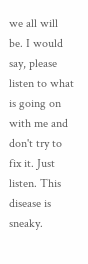we all will be. I would say, please listen to what is going on with me and don't try to fix it. Just listen. This disease is sneaky.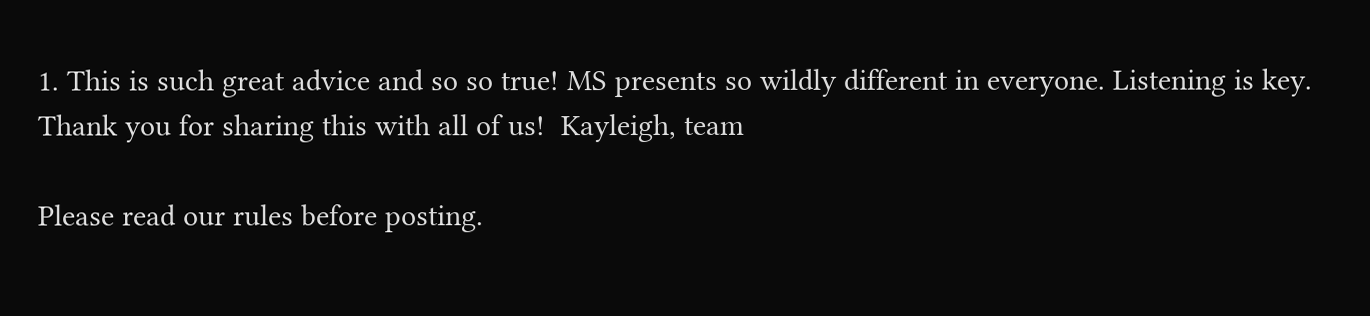1. This is such great advice and so so true! MS presents so wildly different in everyone. Listening is key. Thank you for sharing this with all of us!  Kayleigh, team

Please read our rules before posting.